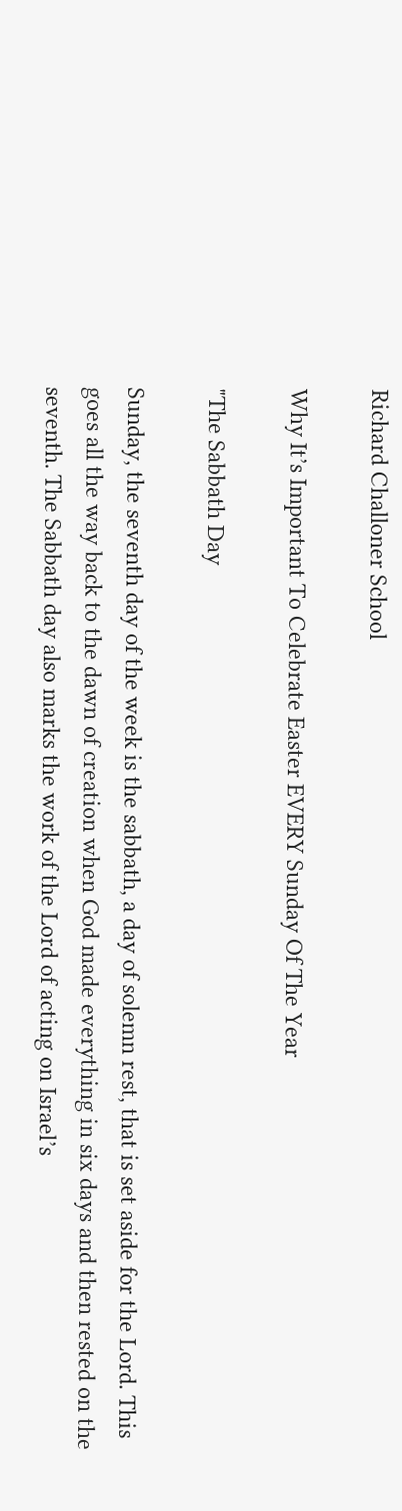Richard Challoner School

Why It’s Important To Celebrate Easter EVERY Sunday Of The Year

"The Sabbath Day

Sunday, the seventh day of the week is the sabbath, a day of solemn rest, that is set aside for the Lord. This goes all the way back to the dawn of creation when God made everything in six days and then rested on the seventh. The Sabbath day also marks the work of the Lord of acting on Israel’s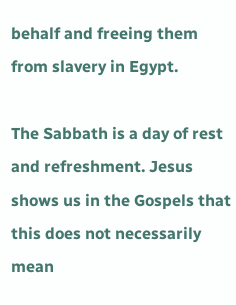behalf and freeing them from slavery in Egypt.

The Sabbath is a day of rest and refreshment. Jesus shows us in the Gospels that this does not necessarily mean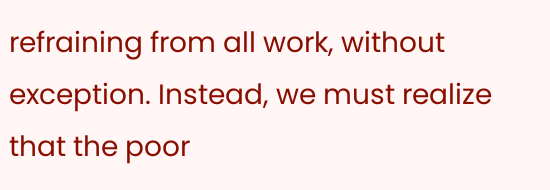refraining from all work, without exception. Instead, we must realize that the poor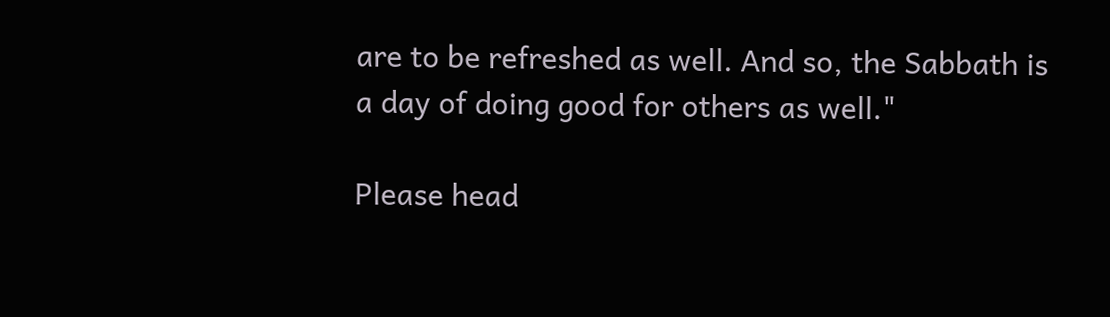are to be refreshed as well. And so, the Sabbath is a day of doing good for others as well."

Please head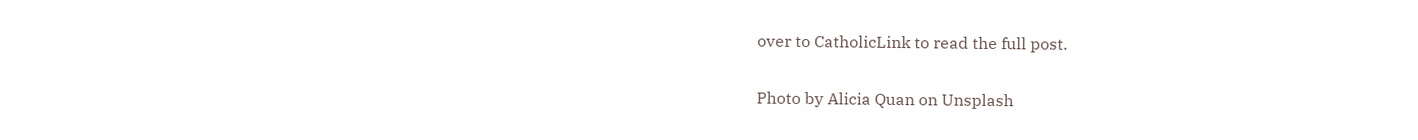over to CatholicLink to read the full post.

Photo by Alicia Quan on Unsplash